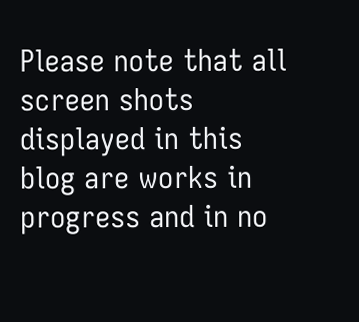Please note that all screen shots displayed in this blog are works in progress and in no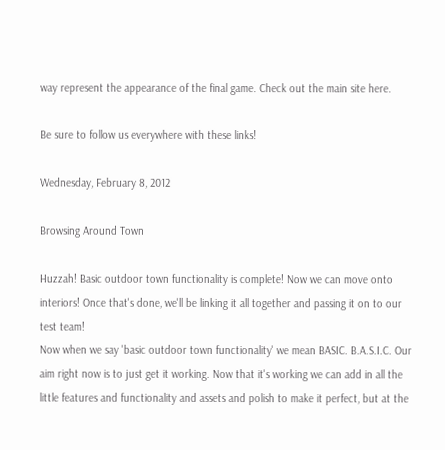way represent the appearance of the final game. Check out the main site here.

Be sure to follow us everywhere with these links!

Wednesday, February 8, 2012

Browsing Around Town

Huzzah! Basic outdoor town functionality is complete! Now we can move onto interiors! Once that's done, we'll be linking it all together and passing it on to our test team!
Now when we say 'basic outdoor town functionality' we mean BASIC. B.A.S.I.C. Our aim right now is to just get it working. Now that it's working we can add in all the little features and functionality and assets and polish to make it perfect, but at the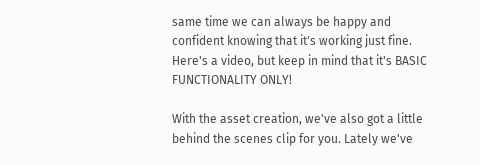same time we can always be happy and confident knowing that it's working just fine. Here's a video, but keep in mind that it's BASIC FUNCTIONALITY ONLY!

With the asset creation, we've also got a little behind the scenes clip for you. Lately we've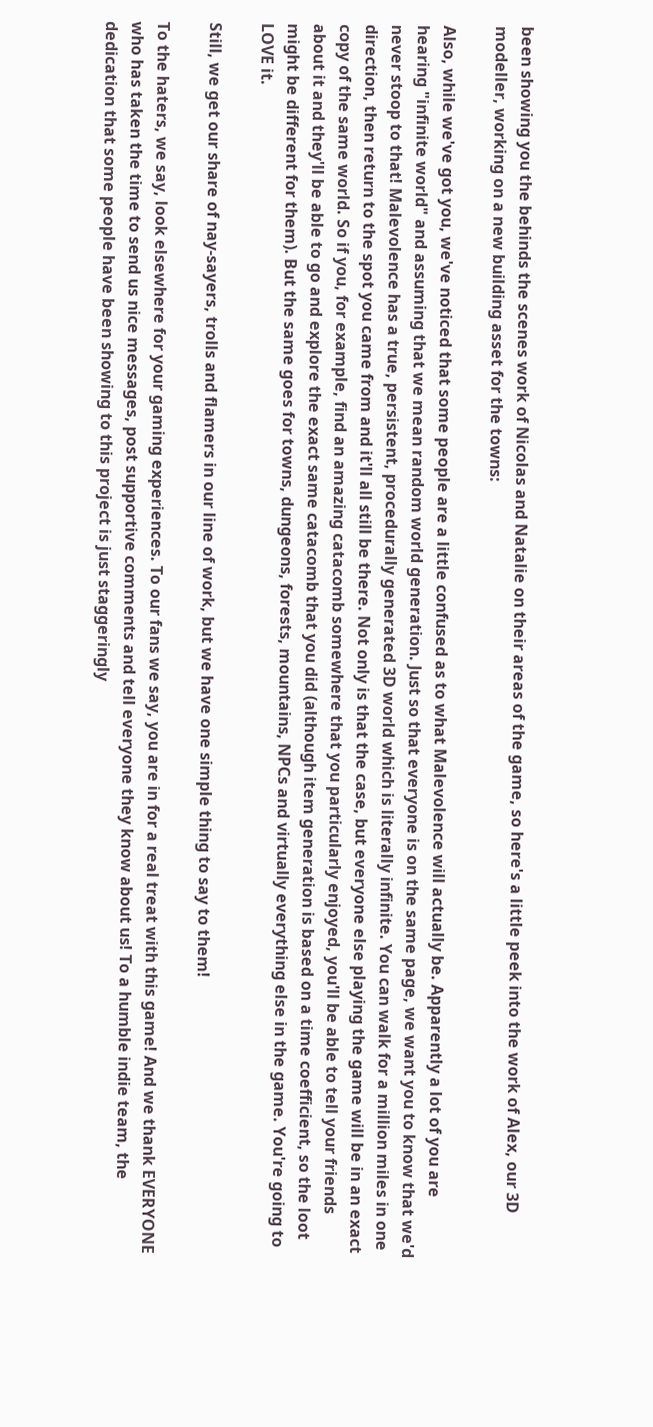been showing you the behinds the scenes work of Nicolas and Natalie on their areas of the game, so here's a little peek into the work of Alex, our 3D modeller, working on a new building asset for the towns:

Also, while we've got you, we've noticed that some people are a little confused as to what Malevolence will actually be. Apparently a lot of you are hearing "infinite world" and assuming that we mean random world generation. Just so that everyone is on the same page, we want you to know that we'd never stoop to that! Malevolence has a true, persistent, procedurally generated 3D world which is literally infinite. You can walk for a million miles in one direction, then return to the spot you came from and it'll all still be there. Not only is that the case, but everyone else playing the game will be in an exact copy of the same world. So if you, for example, find an amazing catacomb somewhere that you particularly enjoyed, you'll be able to tell your friends about it and they'll be able to go and explore the exact same catacomb that you did (although item generation is based on a time coefficient, so the loot might be different for them). But the same goes for towns, dungeons, forests, mountains, NPCs and virtually everything else in the game. You're going to LOVE it.

Still, we get our share of nay-sayers, trolls and flamers in our line of work, but we have one simple thing to say to them!

To the haters, we say, look elsewhere for your gaming experiences. To our fans we say, you are in for a real treat with this game! And we thank EVERYONE who has taken the time to send us nice messages, post supportive comments and tell everyone they know about us! To a humble indie team, the dedication that some people have been showing to this project is just staggeringly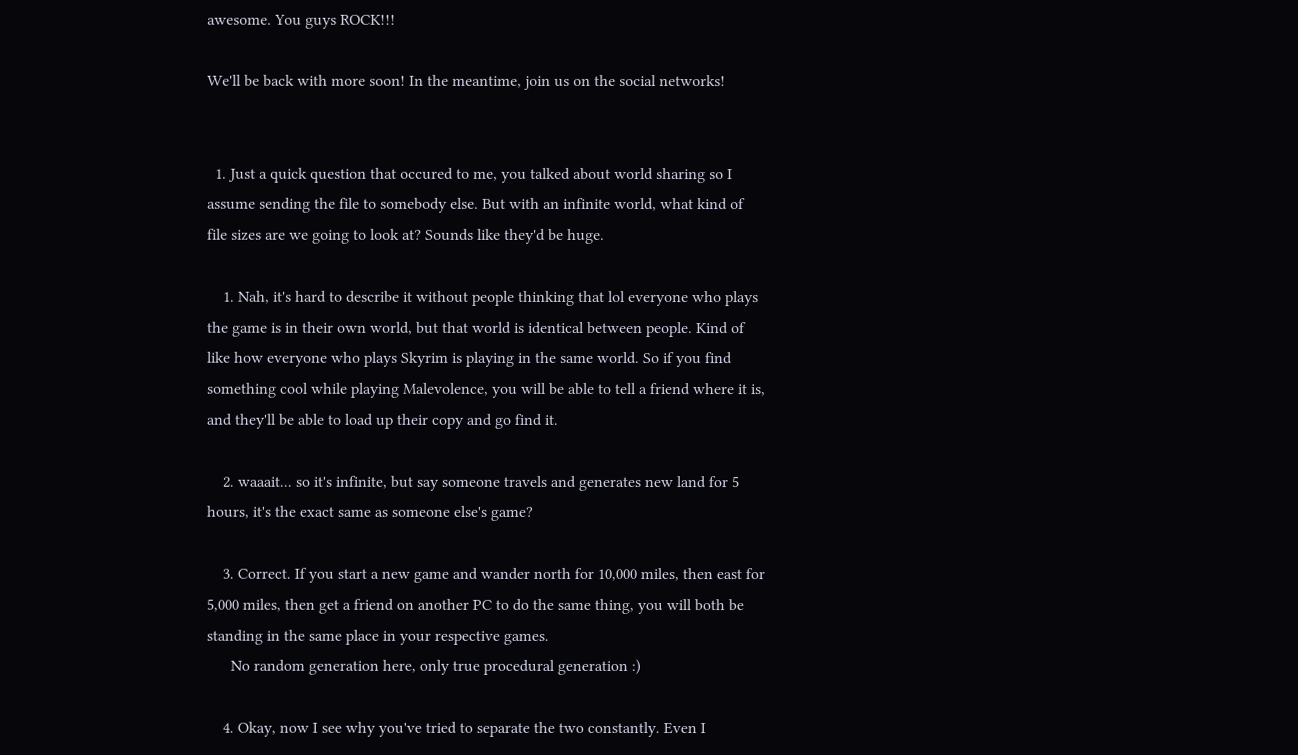awesome. You guys ROCK!!!

We'll be back with more soon! In the meantime, join us on the social networks!


  1. Just a quick question that occured to me, you talked about world sharing so I assume sending the file to somebody else. But with an infinite world, what kind of file sizes are we going to look at? Sounds like they'd be huge.

    1. Nah, it's hard to describe it without people thinking that lol everyone who plays the game is in their own world, but that world is identical between people. Kind of like how everyone who plays Skyrim is playing in the same world. So if you find something cool while playing Malevolence, you will be able to tell a friend where it is, and they'll be able to load up their copy and go find it.

    2. waaait... so it's infinite, but say someone travels and generates new land for 5 hours, it's the exact same as someone else's game?

    3. Correct. If you start a new game and wander north for 10,000 miles, then east for 5,000 miles, then get a friend on another PC to do the same thing, you will both be standing in the same place in your respective games.
      No random generation here, only true procedural generation :)

    4. Okay, now I see why you've tried to separate the two constantly. Even I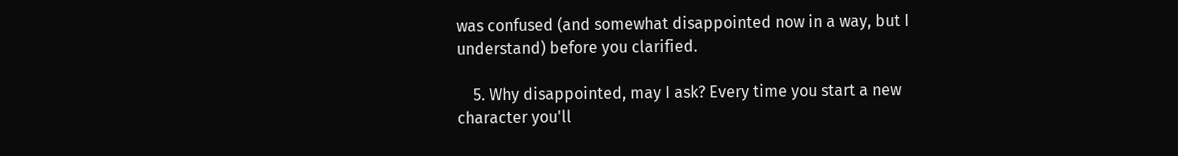was confused (and somewhat disappointed now in a way, but I understand) before you clarified.

    5. Why disappointed, may I ask? Every time you start a new character you'll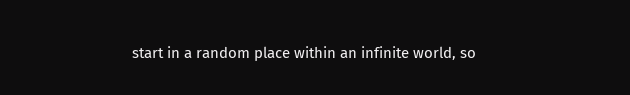start in a random place within an infinite world, so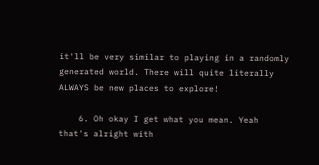it'll be very similar to playing in a randomly generated world. There will quite literally ALWAYS be new places to explore!

    6. Oh okay I get what you mean. Yeah that's alright with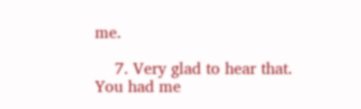me.

    7. Very glad to hear that. You had me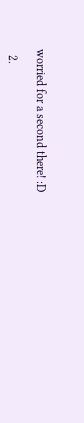worried for a second there! :D

  2.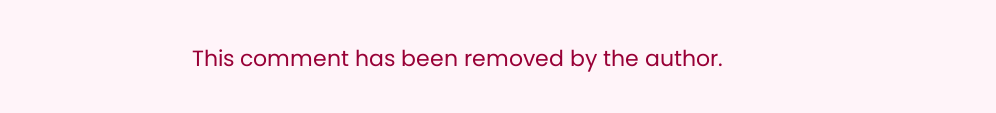This comment has been removed by the author.